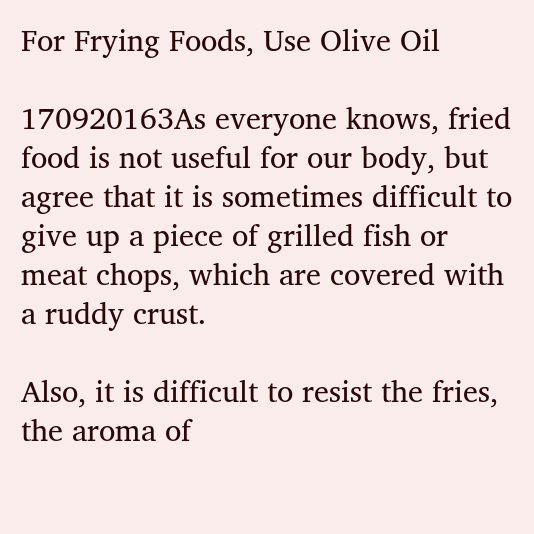For Frying Foods, Use Olive Oil

170920163As everyone knows, fried food is not useful for our body, but agree that it is sometimes difficult to give up a piece of grilled fish or meat chops, which are covered with a ruddy crust.

Also, it is difficult to resist the fries, the aroma of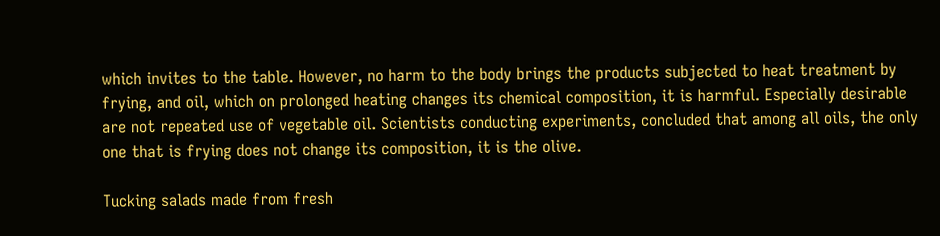which invites to the table. However, no harm to the body brings the products subjected to heat treatment by frying, and oil, which on prolonged heating changes its chemical composition, it is harmful. Especially desirable are not repeated use of vegetable oil. Scientists conducting experiments, concluded that among all oils, the only one that is frying does not change its composition, it is the olive.

Tucking salads made from fresh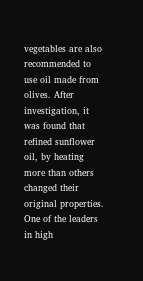vegetables are also recommended to use oil made from olives. After investigation, it was found that refined sunflower oil, by heating more than others changed their original properties. One of the leaders in high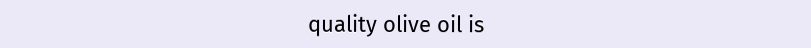quality olive oil is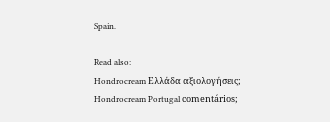Spain.

Read also:
Hondrocream Ελλάδα αξιολογήσεις;
Hondrocream Portugal comentários;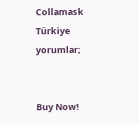Collamask Türkiye yorumlar;


Buy Now!